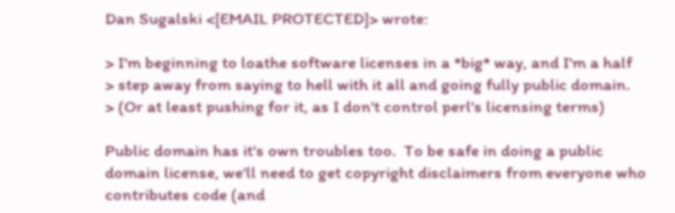Dan Sugalski <[EMAIL PROTECTED]> wrote:

> I'm beginning to loathe software licenses in a *big* way, and I'm a half
> step away from saying to hell with it all and going fully public domain.
> (Or at least pushing for it, as I don't control perl's licensing terms)

Public domain has it's own troubles too.  To be safe in doing a public
domain license, we'll need to get copyright disclaimers from everyone who
contributes code (and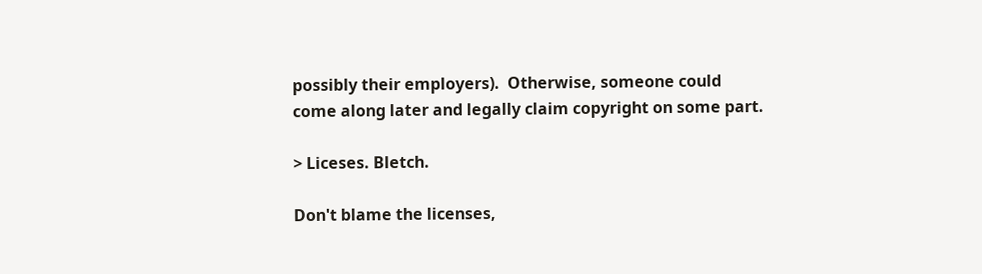possibly their employers).  Otherwise, someone could
come along later and legally claim copyright on some part.

> Liceses. Bletch.

Don't blame the licenses,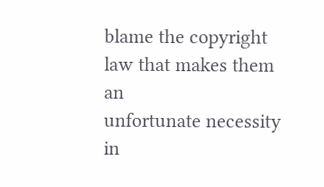blame the copyright law that makes them an
unfortunate necessity in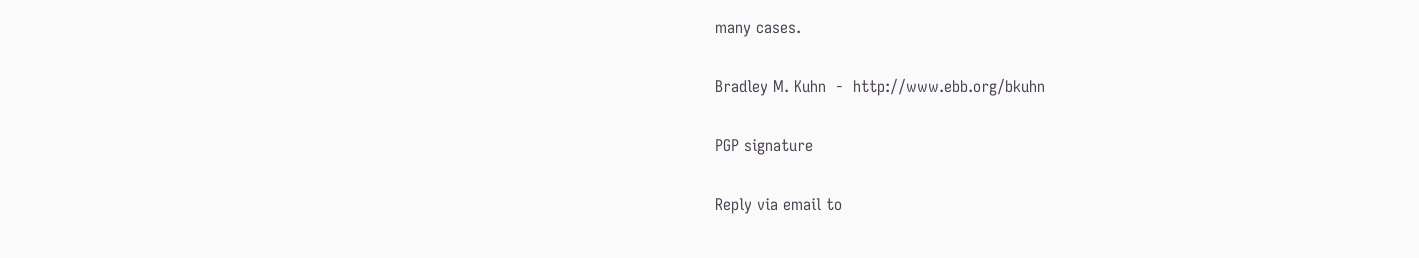many cases.

Bradley M. Kuhn  -  http://www.ebb.org/bkuhn

PGP signature

Reply via email to